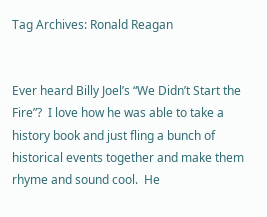Tag Archives: Ronald Reagan


Ever heard Billy Joel’s “We Didn’t Start the Fire”?  I love how he was able to take a history book and just fling a bunch of historical events together and make them rhyme and sound cool.  He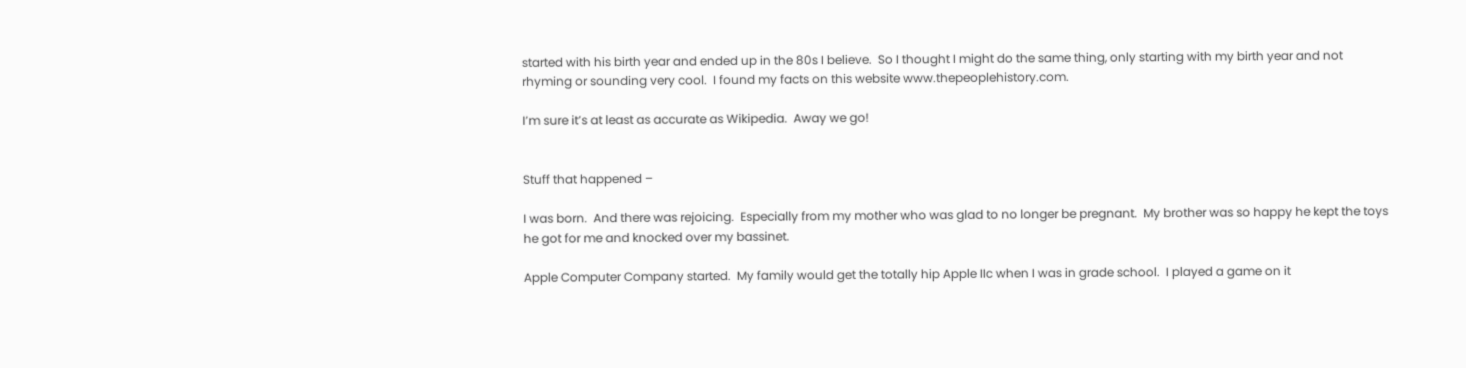started with his birth year and ended up in the 80s I believe.  So I thought I might do the same thing, only starting with my birth year and not rhyming or sounding very cool.  I found my facts on this website www.thepeoplehistory.com.

I’m sure it’s at least as accurate as Wikipedia.  Away we go!


Stuff that happened –

I was born.  And there was rejoicing.  Especially from my mother who was glad to no longer be pregnant.  My brother was so happy he kept the toys he got for me and knocked over my bassinet.

Apple Computer Company started.  My family would get the totally hip Apple IIc when I was in grade school.  I played a game on it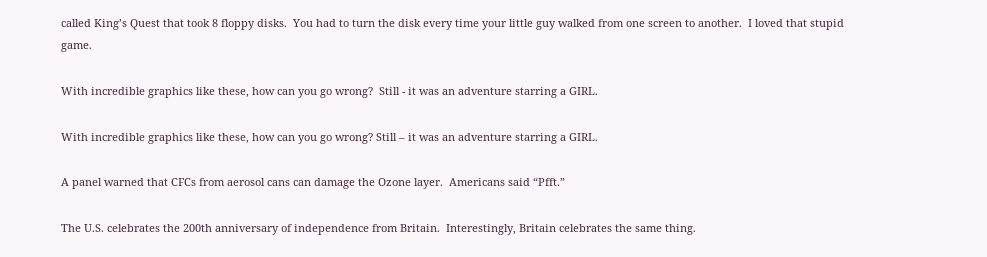called King’s Quest that took 8 floppy disks.  You had to turn the disk every time your little guy walked from one screen to another.  I loved that stupid game.

With incredible graphics like these, how can you go wrong?  Still - it was an adventure starring a GIRL.

With incredible graphics like these, how can you go wrong? Still – it was an adventure starring a GIRL.

A panel warned that CFCs from aerosol cans can damage the Ozone layer.  Americans said “Pfft.”

The U.S. celebrates the 200th anniversary of independence from Britain.  Interestingly, Britain celebrates the same thing.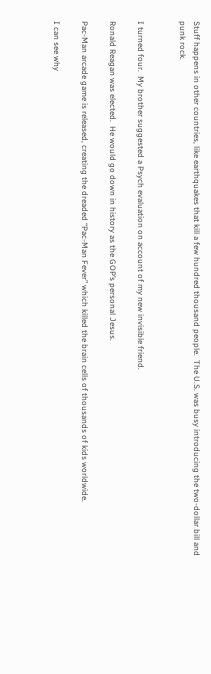Stuff happens in other countries, like earthquakes that kill a few hundred thousand people.  The U.S. was busy introducing the two-dollar bill and punk rock.


I turned four.  My brother suggested a Psych evaluation on account of my new invisible friend.

Ronald Reagan was elected.  He would go down in history as the GOP’s personal Jesus.

Pac-Man arcade game is released, creating the dreaded “Pac-Man Fever” which killed the brain cells of thousands of kids worldwide.

I can see why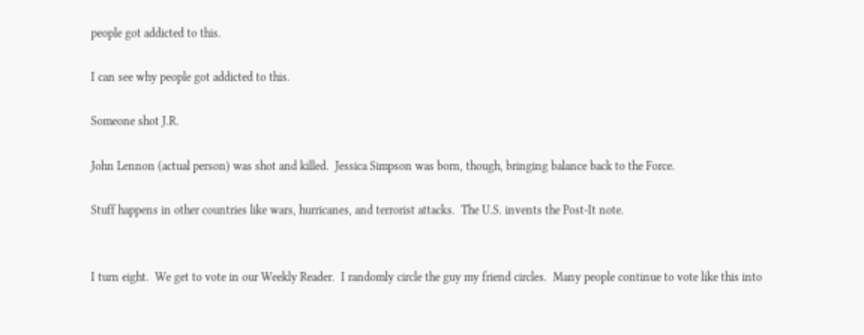people got addicted to this.

I can see why people got addicted to this.

Someone shot J.R.

John Lennon (actual person) was shot and killed.  Jessica Simpson was born, though, bringing balance back to the Force.

Stuff happens in other countries like wars, hurricanes, and terrorist attacks.  The U.S. invents the Post-It note.


I turn eight.  We get to vote in our Weekly Reader.  I randomly circle the guy my friend circles.  Many people continue to vote like this into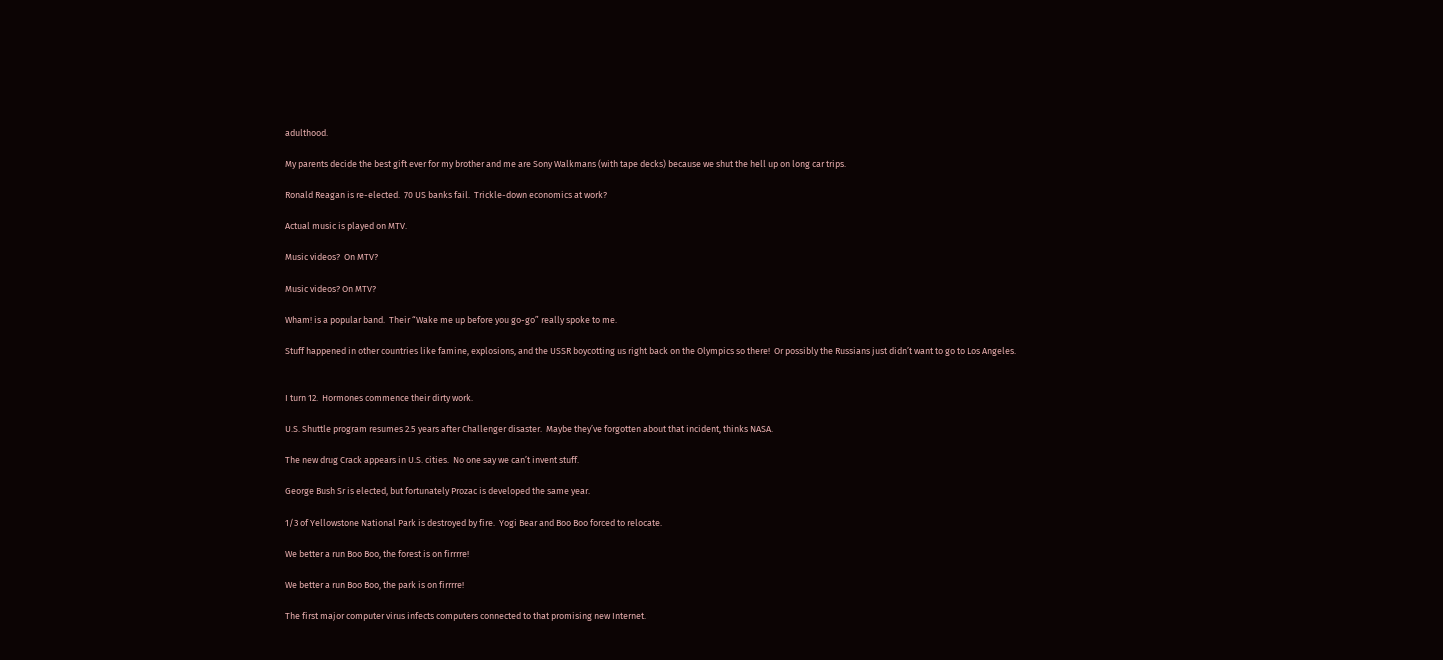adulthood.

My parents decide the best gift ever for my brother and me are Sony Walkmans (with tape decks) because we shut the hell up on long car trips.

Ronald Reagan is re-elected.  70 US banks fail.  Trickle-down economics at work?

Actual music is played on MTV.

Music videos?  On MTV?

Music videos? On MTV?

Wham! is a popular band.  Their “Wake me up before you go-go” really spoke to me.

Stuff happened in other countries like famine, explosions, and the USSR boycotting us right back on the Olympics so there!  Or possibly the Russians just didn’t want to go to Los Angeles.


I turn 12.  Hormones commence their dirty work.

U.S. Shuttle program resumes 2.5 years after Challenger disaster.  Maybe they’ve forgotten about that incident, thinks NASA.

The new drug Crack appears in U.S. cities.  No one say we can’t invent stuff.

George Bush Sr is elected, but fortunately Prozac is developed the same year.

1/3 of Yellowstone National Park is destroyed by fire.  Yogi Bear and Boo Boo forced to relocate.

We better a run Boo Boo, the forest is on firrrre!

We better a run Boo Boo, the park is on firrrre!

The first major computer virus infects computers connected to that promising new Internet.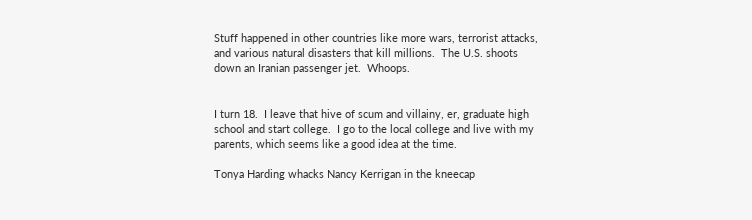Stuff happened in other countries like more wars, terrorist attacks, and various natural disasters that kill millions.  The U.S. shoots down an Iranian passenger jet.  Whoops.


I turn 18.  I leave that hive of scum and villainy, er, graduate high school and start college.  I go to the local college and live with my parents, which seems like a good idea at the time.

Tonya Harding whacks Nancy Kerrigan in the kneecap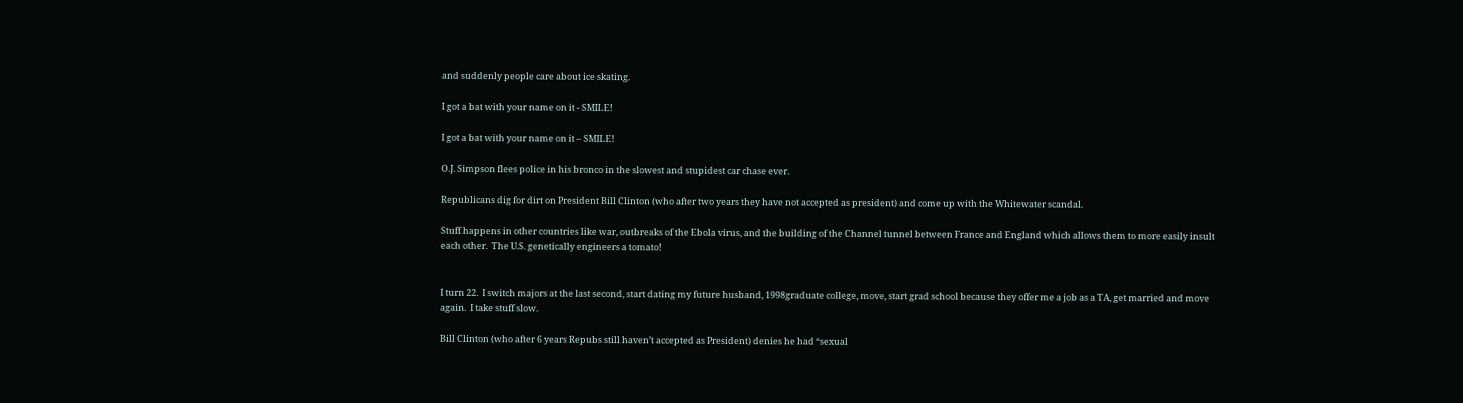and suddenly people care about ice skating.

I got a bat with your name on it - SMILE!

I got a bat with your name on it – SMILE!

O.J. Simpson flees police in his bronco in the slowest and stupidest car chase ever.

Republicans dig for dirt on President Bill Clinton (who after two years they have not accepted as president) and come up with the Whitewater scandal.

Stuff happens in other countries like war, outbreaks of the Ebola virus, and the building of the Channel tunnel between France and England which allows them to more easily insult each other.  The U.S. genetically engineers a tomato!


I turn 22.  I switch majors at the last second, start dating my future husband, 1998graduate college, move, start grad school because they offer me a job as a TA, get married and move again.  I take stuff slow.

Bill Clinton (who after 6 years Repubs still haven’t accepted as President) denies he had “sexual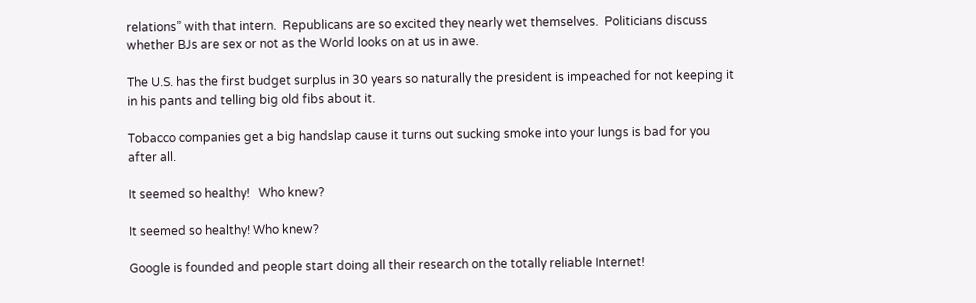relations” with that intern.  Republicans are so excited they nearly wet themselves.  Politicians discuss whether BJs are sex or not as the World looks on at us in awe.

The U.S. has the first budget surplus in 30 years so naturally the president is impeached for not keeping it in his pants and telling big old fibs about it.

Tobacco companies get a big handslap cause it turns out sucking smoke into your lungs is bad for you after all.

It seemed so healthy!   Who knew?

It seemed so healthy! Who knew?

Google is founded and people start doing all their research on the totally reliable Internet!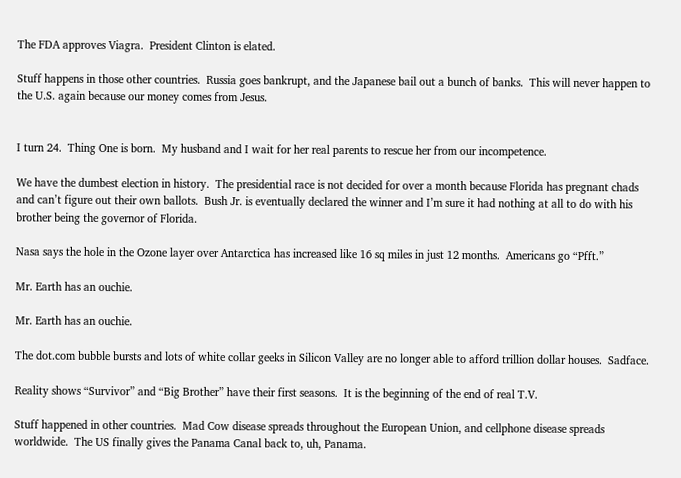The FDA approves Viagra.  President Clinton is elated.

Stuff happens in those other countries.  Russia goes bankrupt, and the Japanese bail out a bunch of banks.  This will never happen to the U.S. again because our money comes from Jesus.


I turn 24.  Thing One is born.  My husband and I wait for her real parents to rescue her from our incompetence.

We have the dumbest election in history.  The presidential race is not decided for over a month because Florida has pregnant chads and can’t figure out their own ballots.  Bush Jr. is eventually declared the winner and I’m sure it had nothing at all to do with his brother being the governor of Florida.

Nasa says the hole in the Ozone layer over Antarctica has increased like 16 sq miles in just 12 months.  Americans go “Pfft.”

Mr. Earth has an ouchie.

Mr. Earth has an ouchie.

The dot.com bubble bursts and lots of white collar geeks in Silicon Valley are no longer able to afford trillion dollar houses.  Sadface.

Reality shows “Survivor” and “Big Brother” have their first seasons.  It is the beginning of the end of real T.V.

Stuff happened in other countries.  Mad Cow disease spreads throughout the European Union, and cellphone disease spreads worldwide.  The US finally gives the Panama Canal back to, uh, Panama.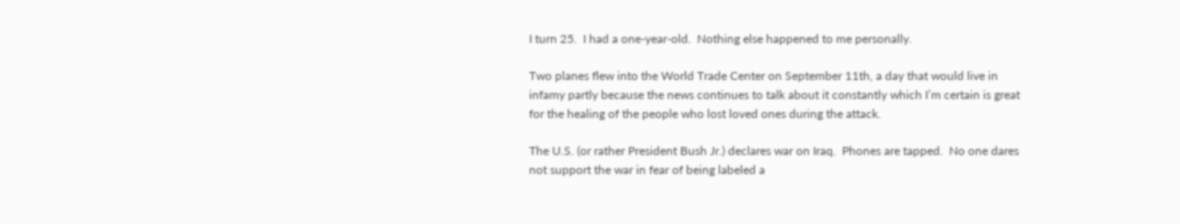I turn 25.  I had a one-year-old.  Nothing else happened to me personally.

Two planes flew into the World Trade Center on September 11th, a day that would live in infamy partly because the news continues to talk about it constantly which I’m certain is great for the healing of the people who lost loved ones during the attack.

The U.S. (or rather President Bush Jr.) declares war on Iraq.  Phones are tapped.  No one dares not support the war in fear of being labeled a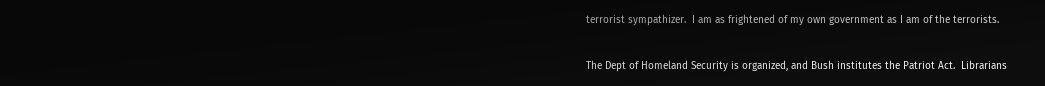terrorist sympathizer.  I am as frightened of my own government as I am of the terrorists.

The Dept of Homeland Security is organized, and Bush institutes the Patriot Act.  Librarians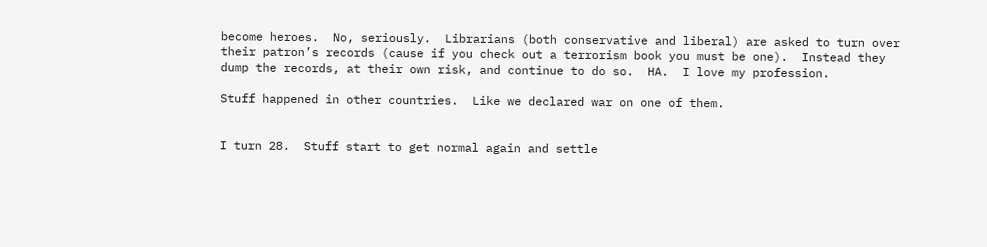become heroes.  No, seriously.  Librarians (both conservative and liberal) are asked to turn over their patron’s records (cause if you check out a terrorism book you must be one).  Instead they dump the records, at their own risk, and continue to do so.  HA.  I love my profession.

Stuff happened in other countries.  Like we declared war on one of them.


I turn 28.  Stuff start to get normal again and settle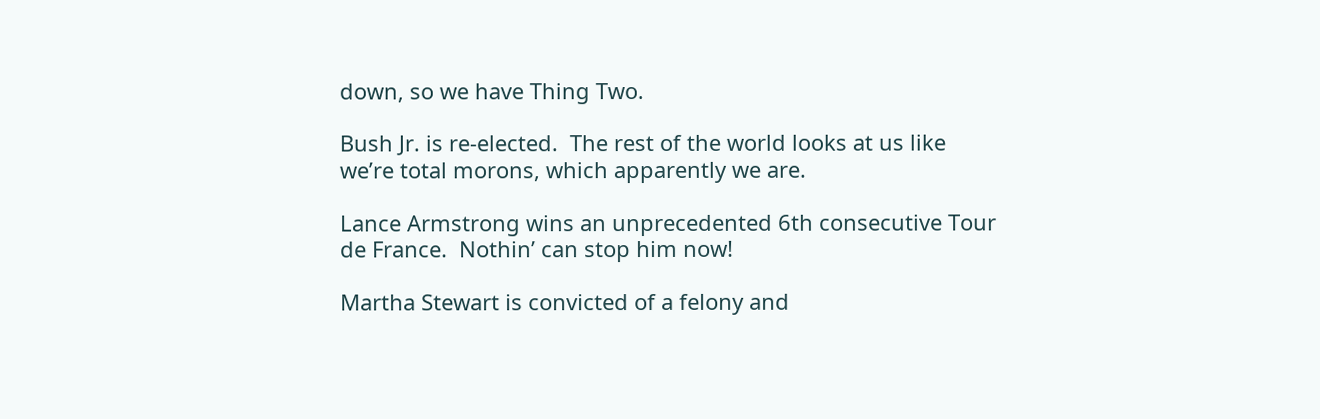down, so we have Thing Two.

Bush Jr. is re-elected.  The rest of the world looks at us like we’re total morons, which apparently we are.

Lance Armstrong wins an unprecedented 6th consecutive Tour de France.  Nothin’ can stop him now!

Martha Stewart is convicted of a felony and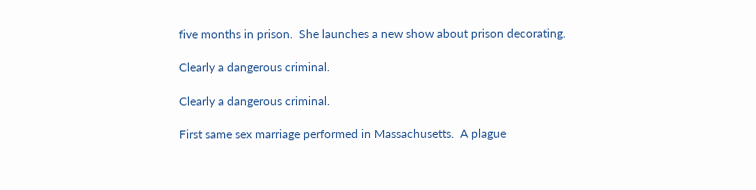five months in prison.  She launches a new show about prison decorating.

Clearly a dangerous criminal.

Clearly a dangerous criminal.

First same sex marriage performed in Massachusetts.  A plague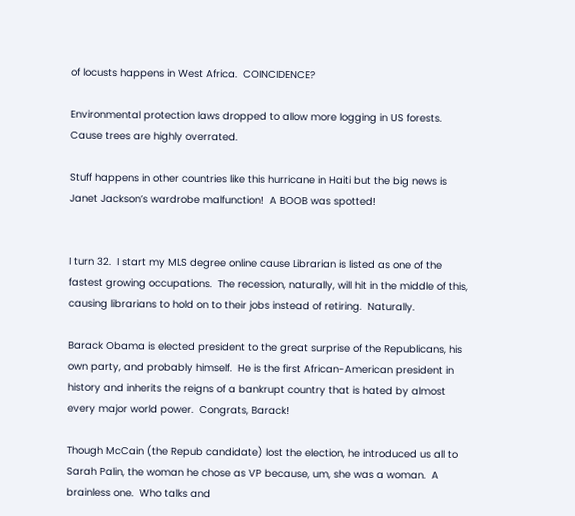of locusts happens in West Africa.  COINCIDENCE?

Environmental protection laws dropped to allow more logging in US forests.  Cause trees are highly overrated.

Stuff happens in other countries like this hurricane in Haiti but the big news is Janet Jackson’s wardrobe malfunction!  A BOOB was spotted!


I turn 32.  I start my MLS degree online cause Librarian is listed as one of the fastest growing occupations.  The recession, naturally, will hit in the middle of this, causing librarians to hold on to their jobs instead of retiring.  Naturally.

Barack Obama is elected president to the great surprise of the Republicans, his own party, and probably himself.  He is the first African-American president in history and inherits the reigns of a bankrupt country that is hated by almost every major world power.  Congrats, Barack!

Though McCain (the Repub candidate) lost the election, he introduced us all to Sarah Palin, the woman he chose as VP because, um, she was a woman.  A brainless one.  Who talks and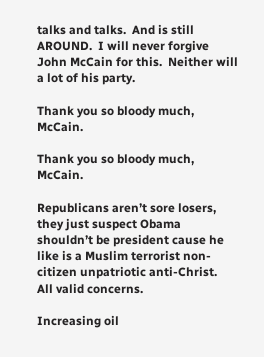talks and talks.  And is still AROUND.  I will never forgive John McCain for this.  Neither will a lot of his party.

Thank you so bloody much, McCain.

Thank you so bloody much, McCain.

Republicans aren’t sore losers, they just suspect Obama shouldn’t be president cause he like is a Muslim terrorist non-citizen unpatriotic anti-Christ.  All valid concerns.

Increasing oil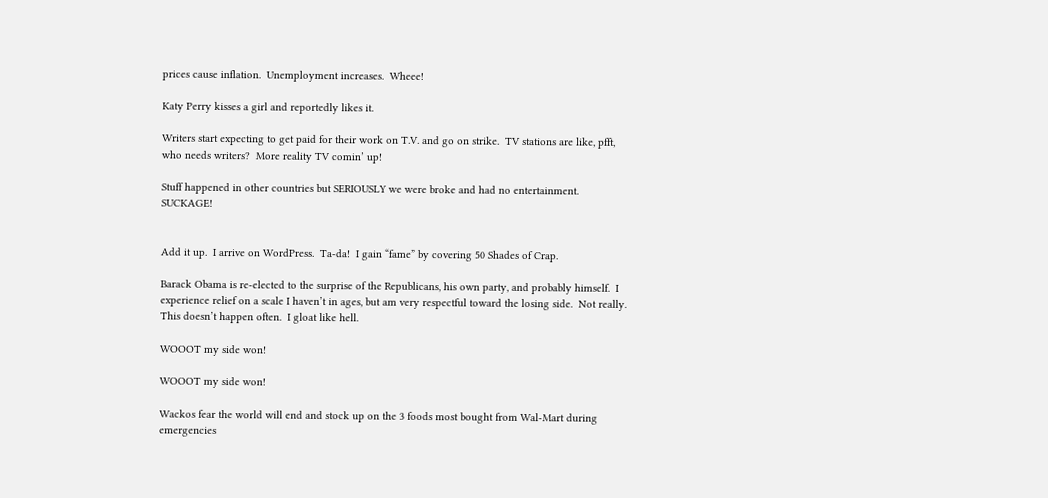prices cause inflation.  Unemployment increases.  Wheee!

Katy Perry kisses a girl and reportedly likes it.

Writers start expecting to get paid for their work on T.V. and go on strike.  TV stations are like, pfft, who needs writers?  More reality TV comin’ up!

Stuff happened in other countries but SERIOUSLY we were broke and had no entertainment.  SUCKAGE!


Add it up.  I arrive on WordPress.  Ta-da!  I gain “fame” by covering 50 Shades of Crap.

Barack Obama is re-elected to the surprise of the Republicans, his own party, and probably himself.  I experience relief on a scale I haven’t in ages, but am very respectful toward the losing side.  Not really.  This doesn’t happen often.  I gloat like hell.

WOOOT my side won!

WOOOT my side won!

Wackos fear the world will end and stock up on the 3 foods most bought from Wal-Mart during emergencies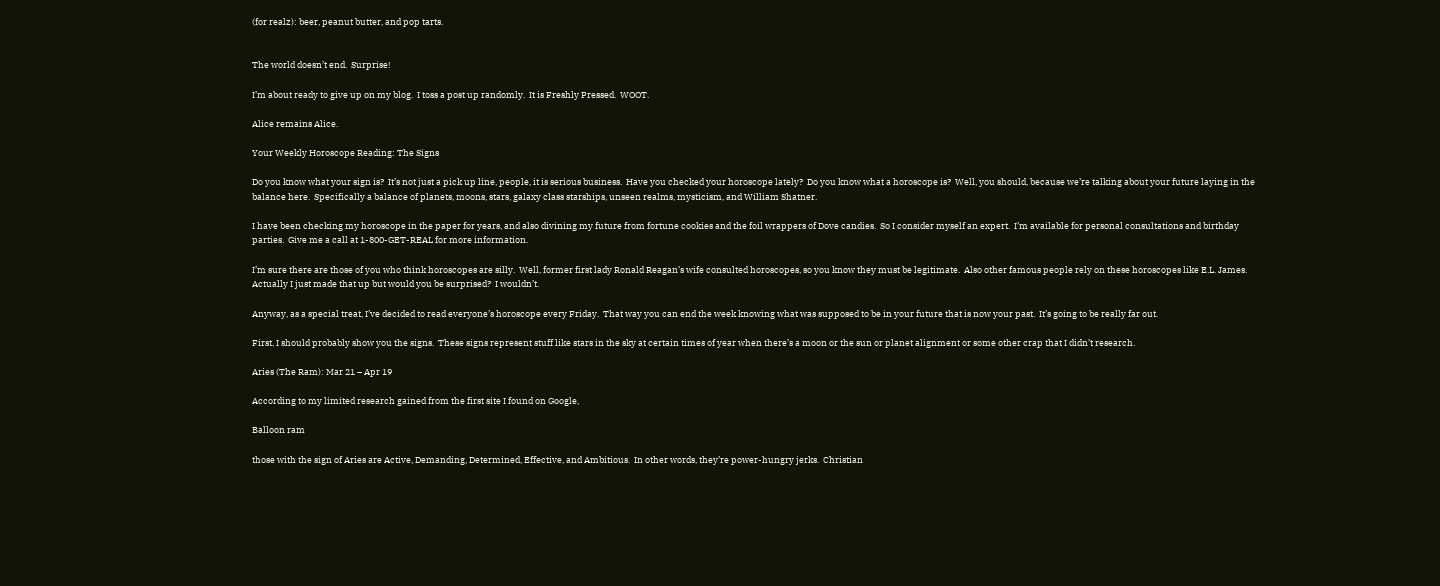(for realz): beer, peanut butter, and pop tarts.


The world doesn’t end.  Surprise!

I’m about ready to give up on my blog.  I toss a post up randomly.  It is Freshly Pressed.  WOOT.

Alice remains Alice.

Your Weekly Horoscope Reading: The Signs

Do you know what your sign is?  It’s not just a pick up line, people, it is serious business.  Have you checked your horoscope lately?  Do you know what a horoscope is?  Well, you should, because we’re talking about your future laying in the balance here.  Specifically a balance of planets, moons, stars, galaxy class starships, unseen realms, mysticism, and William Shatner.

I have been checking my horoscope in the paper for years, and also divining my future from fortune cookies and the foil wrappers of Dove candies.  So I consider myself an expert.  I’m available for personal consultations and birthday parties.  Give me a call at 1-800-GET-REAL for more information.

I’m sure there are those of you who think horoscopes are silly.  Well, former first lady Ronald Reagan’s wife consulted horoscopes, so you know they must be legitimate.  Also other famous people rely on these horoscopes like E.L. James.  Actually I just made that up but would you be surprised?  I wouldn’t.

Anyway, as a special treat, I’ve decided to read everyone’s horoscope every Friday.  That way you can end the week knowing what was supposed to be in your future that is now your past.  It’s going to be really far out.

First, I should probably show you the signs.  These signs represent stuff like stars in the sky at certain times of year when there’s a moon or the sun or planet alignment or some other crap that I didn’t research.

Aries (The Ram): Mar 21 – Apr 19

According to my limited research gained from the first site I found on Google,

Balloon ram

those with the sign of Aries are Active, Demanding, Determined, Effective, and Ambitious.  In other words, they’re power-hungry jerks.  Christian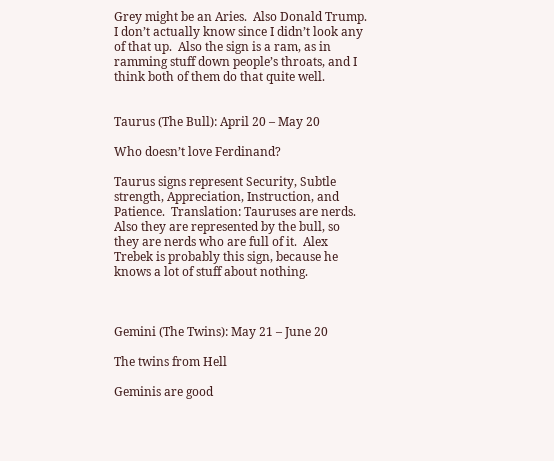Grey might be an Aries.  Also Donald Trump.  I don’t actually know since I didn’t look any of that up.  Also the sign is a ram, as in ramming stuff down people’s throats, and I think both of them do that quite well.


Taurus (The Bull): April 20 – May 20

Who doesn’t love Ferdinand?

Taurus signs represent Security, Subtle strength, Appreciation, Instruction, and Patience.  Translation: Tauruses are nerds.  Also they are represented by the bull, so they are nerds who are full of it.  Alex Trebek is probably this sign, because he knows a lot of stuff about nothing.



Gemini (The Twins): May 21 – June 20

The twins from Hell

Geminis are good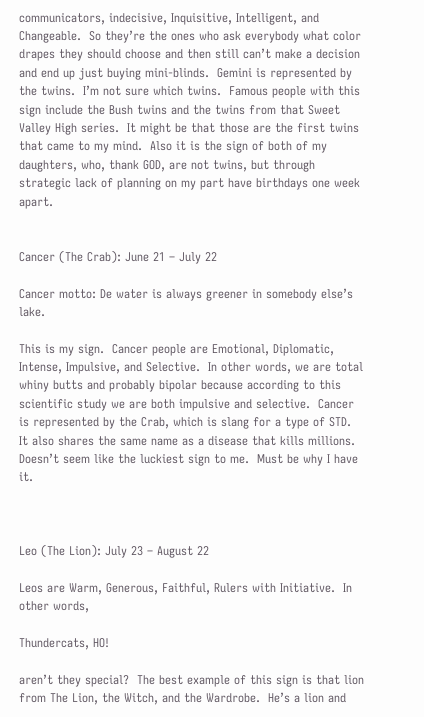communicators, indecisive, Inquisitive, Intelligent, and Changeable.  So they’re the ones who ask everybody what color drapes they should choose and then still can’t make a decision and end up just buying mini-blinds.  Gemini is represented by the twins.  I’m not sure which twins.  Famous people with this sign include the Bush twins and the twins from that Sweet Valley High series.  It might be that those are the first twins that came to my mind.  Also it is the sign of both of my daughters, who, thank GOD, are not twins, but through strategic lack of planning on my part have birthdays one week apart.


Cancer (The Crab): June 21 – July 22

Cancer motto: De water is always greener in somebody else’s lake.

This is my sign.  Cancer people are Emotional, Diplomatic, Intense, Impulsive, and Selective.  In other words, we are total whiny butts and probably bipolar because according to this scientific study we are both impulsive and selective.  Cancer is represented by the Crab, which is slang for a type of STD.  It also shares the same name as a disease that kills millions.  Doesn’t seem like the luckiest sign to me.  Must be why I have it.



Leo (The Lion): July 23 – August 22

Leos are Warm, Generous, Faithful, Rulers with Initiative.  In other words,

Thundercats, HO!

aren’t they special?  The best example of this sign is that lion from The Lion, the Witch, and the Wardrobe.  He’s a lion and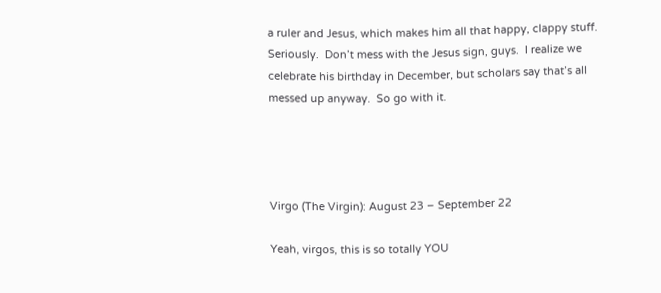a ruler and Jesus, which makes him all that happy, clappy stuff.  Seriously.  Don’t mess with the Jesus sign, guys.  I realize we celebrate his birthday in December, but scholars say that’s all messed up anyway.  So go with it.




Virgo (The Virgin): August 23 – September 22

Yeah, virgos, this is so totally YOU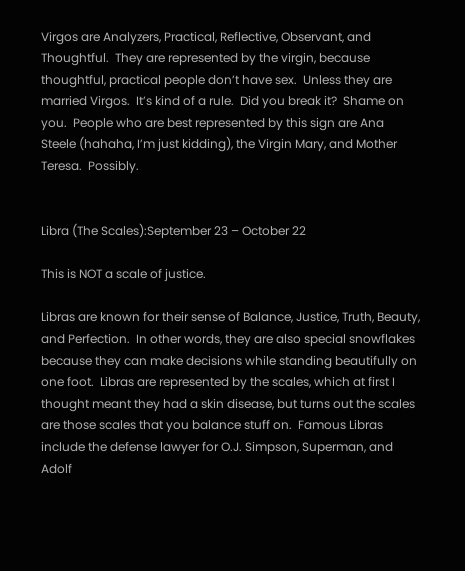Virgos are Analyzers, Practical, Reflective, Observant, and Thoughtful.  They are represented by the virgin, because thoughtful, practical people don’t have sex.  Unless they are married Virgos.  It’s kind of a rule.  Did you break it?  Shame on you.  People who are best represented by this sign are Ana Steele (hahaha, I’m just kidding), the Virgin Mary, and Mother Teresa.  Possibly.


Libra (The Scales):September 23 – October 22

This is NOT a scale of justice.

Libras are known for their sense of Balance, Justice, Truth, Beauty, and Perfection.  In other words, they are also special snowflakes because they can make decisions while standing beautifully on one foot.  Libras are represented by the scales, which at first I thought meant they had a skin disease, but turns out the scales are those scales that you balance stuff on.  Famous Libras include the defense lawyer for O.J. Simpson, Superman, and Adolf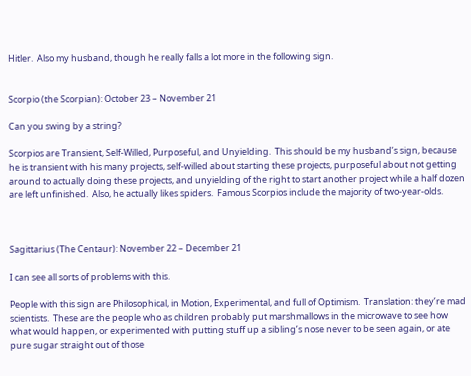Hitler.  Also my husband, though he really falls a lot more in the following sign.


Scorpio (the Scorpian): October 23 – November 21

Can you swing by a string?

Scorpios are Transient, Self-Willed, Purposeful, and Unyielding.  This should be my husband’s sign, because he is transient with his many projects, self-willed about starting these projects, purposeful about not getting around to actually doing these projects, and unyielding of the right to start another project while a half dozen are left unfinished.  Also, he actually likes spiders.  Famous Scorpios include the majority of two-year-olds.



Sagittarius (The Centaur): November 22 – December 21

I can see all sorts of problems with this.

People with this sign are Philosophical, in Motion, Experimental, and full of Optimism.  Translation: they’re mad scientists.  These are the people who as children probably put marshmallows in the microwave to see how what would happen, or experimented with putting stuff up a sibling’s nose never to be seen again, or ate pure sugar straight out of those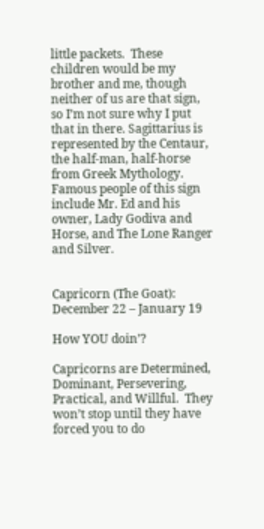little packets.  These children would be my brother and me, though neither of us are that sign, so I’m not sure why I put that in there. Sagittarius is represented by the Centaur, the half-man, half-horse from Greek Mythology.  Famous people of this sign include Mr. Ed and his owner, Lady Godiva and Horse, and The Lone Ranger and Silver.


Capricorn (The Goat): December 22 – January 19

How YOU doin’?

Capricorns are Determined, Dominant, Persevering, Practical, and Willful.  They won’t stop until they have forced you to do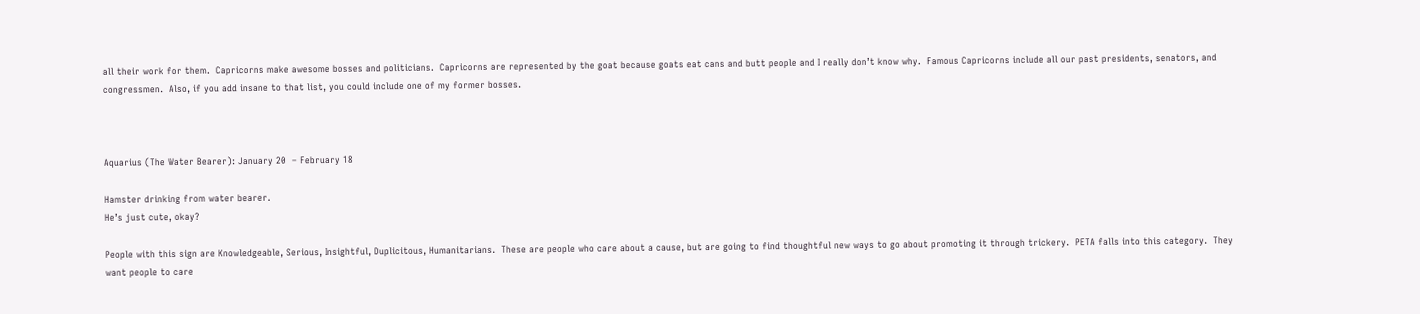all their work for them.  Capricorns make awesome bosses and politicians.  Capricorns are represented by the goat because goats eat cans and butt people and I really don’t know why.  Famous Capricorns include all our past presidents, senators, and congressmen.  Also, if you add insane to that list, you could include one of my former bosses.



Aquarius (The Water Bearer): January 20  – February 18

Hamster drinking from water bearer.
He’s just cute, okay?

People with this sign are Knowledgeable, Serious, Insightful, Duplicitous, Humanitarians.  These are people who care about a cause, but are going to find thoughtful new ways to go about promoting it through trickery.  PETA falls into this category.  They want people to care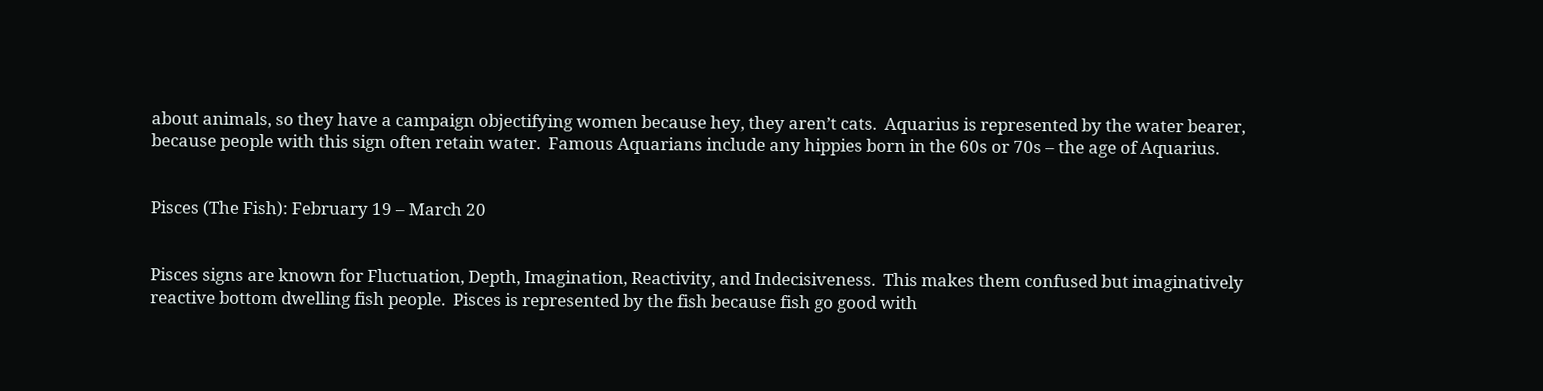about animals, so they have a campaign objectifying women because hey, they aren’t cats.  Aquarius is represented by the water bearer, because people with this sign often retain water.  Famous Aquarians include any hippies born in the 60s or 70s – the age of Aquarius.


Pisces (The Fish): February 19 – March 20


Pisces signs are known for Fluctuation, Depth, Imagination, Reactivity, and Indecisiveness.  This makes them confused but imaginatively reactive bottom dwelling fish people.  Pisces is represented by the fish because fish go good with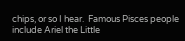chips, or so I hear.  Famous Pisces people include Ariel the Little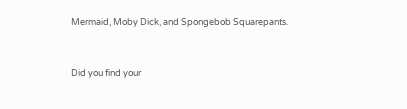Mermaid, Moby Dick, and Spongebob Squarepants.


Did you find your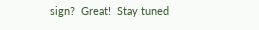sign?  Great!  Stay tuned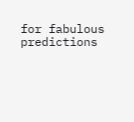for fabulous predictions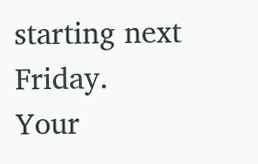starting next Friday.  Your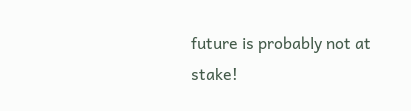future is probably not at stake!